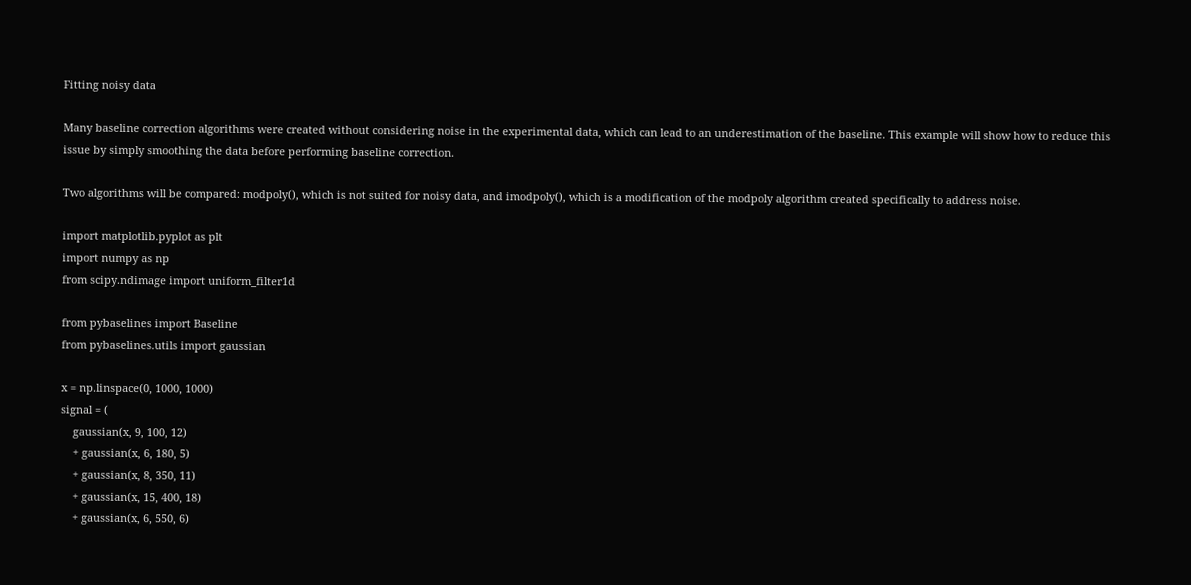Fitting noisy data

Many baseline correction algorithms were created without considering noise in the experimental data, which can lead to an underestimation of the baseline. This example will show how to reduce this issue by simply smoothing the data before performing baseline correction.

Two algorithms will be compared: modpoly(), which is not suited for noisy data, and imodpoly(), which is a modification of the modpoly algorithm created specifically to address noise.

import matplotlib.pyplot as plt
import numpy as np
from scipy.ndimage import uniform_filter1d

from pybaselines import Baseline
from pybaselines.utils import gaussian

x = np.linspace(0, 1000, 1000)
signal = (
    gaussian(x, 9, 100, 12)
    + gaussian(x, 6, 180, 5)
    + gaussian(x, 8, 350, 11)
    + gaussian(x, 15, 400, 18)
    + gaussian(x, 6, 550, 6)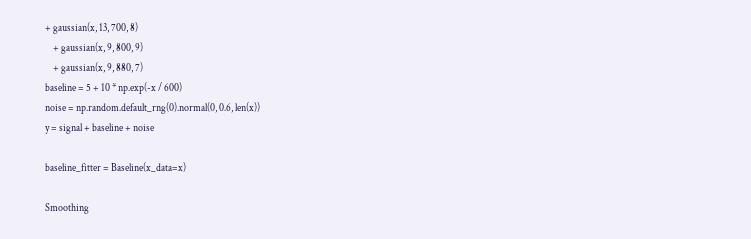+ gaussian(x, 13, 700, 8)
    + gaussian(x, 9, 800, 9)
    + gaussian(x, 9, 880, 7)
baseline = 5 + 10 * np.exp(-x / 600)
noise = np.random.default_rng(0).normal(0, 0.6, len(x))
y = signal + baseline + noise

baseline_fitter = Baseline(x_data=x)

Smoothing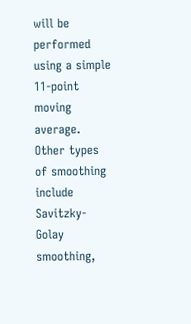will be performed using a simple 11-point moving average. Other types of smoothing include Savitzky-Golay smoothing,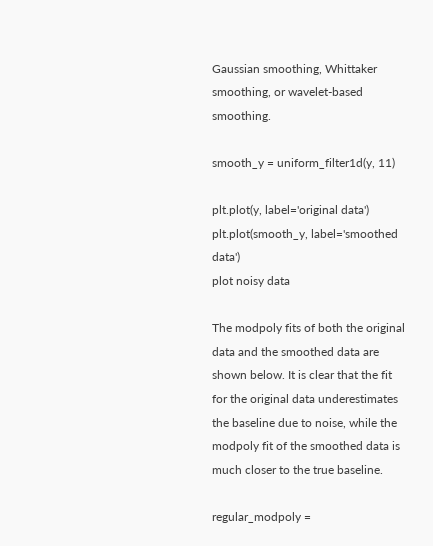Gaussian smoothing, Whittaker smoothing, or wavelet-based smoothing.

smooth_y = uniform_filter1d(y, 11)

plt.plot(y, label='original data')
plt.plot(smooth_y, label='smoothed data')
plot noisy data

The modpoly fits of both the original data and the smoothed data are shown below. It is clear that the fit for the original data underestimates the baseline due to noise, while the modpoly fit of the smoothed data is much closer to the true baseline.

regular_modpoly =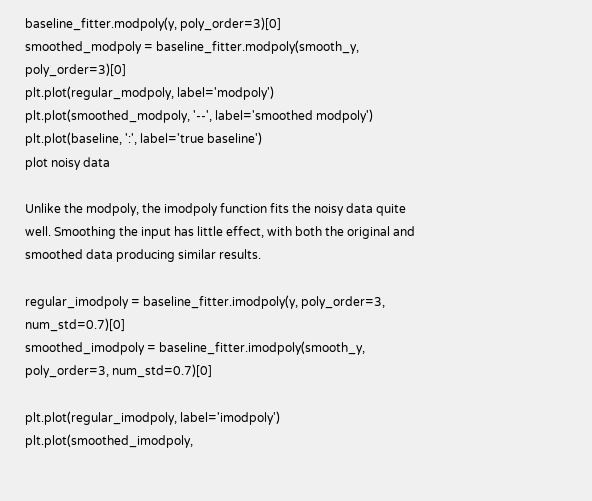baseline_fitter.modpoly(y, poly_order=3)[0]
smoothed_modpoly = baseline_fitter.modpoly(smooth_y, poly_order=3)[0]
plt.plot(regular_modpoly, label='modpoly')
plt.plot(smoothed_modpoly, '--', label='smoothed modpoly')
plt.plot(baseline, ':', label='true baseline')
plot noisy data

Unlike the modpoly, the imodpoly function fits the noisy data quite well. Smoothing the input has little effect, with both the original and smoothed data producing similar results.

regular_imodpoly = baseline_fitter.imodpoly(y, poly_order=3, num_std=0.7)[0]
smoothed_imodpoly = baseline_fitter.imodpoly(smooth_y, poly_order=3, num_std=0.7)[0]

plt.plot(regular_imodpoly, label='imodpoly')
plt.plot(smoothed_imodpoly,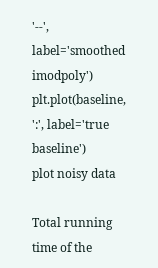'--', label='smoothed imodpoly')
plt.plot(baseline, ':', label='true baseline')
plot noisy data

Total running time of the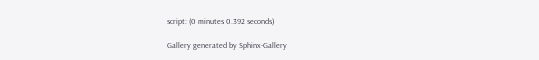script: (0 minutes 0.392 seconds)

Gallery generated by Sphinx-Gallery